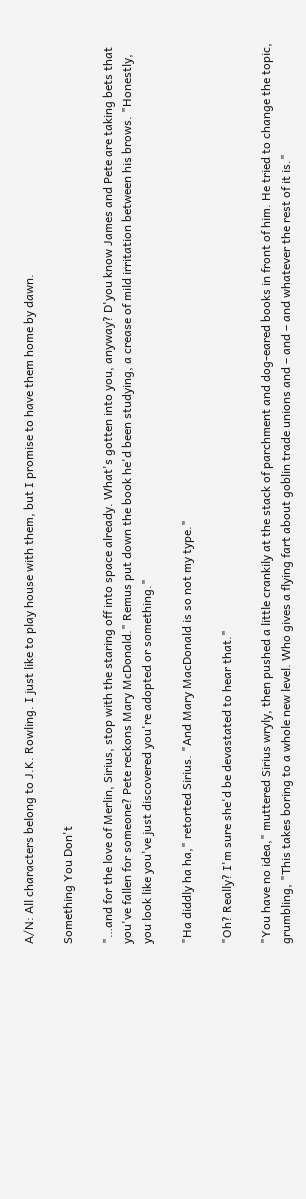A/N: All characters belong to J.K. Rowling. I just like to play house with them, but I promise to have them home by dawn.

Something You Don't

"…and for the love of Merlin, Sirius, stop with the staring off into space already. What's gotten into you, anyway? D'you know James and Pete are taking bets that you've fallen for someone? Pete reckons Mary McDonald." Remus put down the book he'd been studying, a crease of mild irritation between his brows. "Honestly, you look like you've just discovered you're adopted or something."

"Ha diddly ha ha," retorted Sirius. "And Mary MacDonald is so not my type."

"Oh? Really? I'm sure she'd be devastated to hear that."

"You have no idea," muttered Sirius wryly, then pushed a little crankily at the stack of parchment and dog-eared books in front of him. He tried to change the topic, grumbling, "This takes boring to a whole new level. Who gives a flying fart about goblin trade unions and – and – and whatever the rest of it is."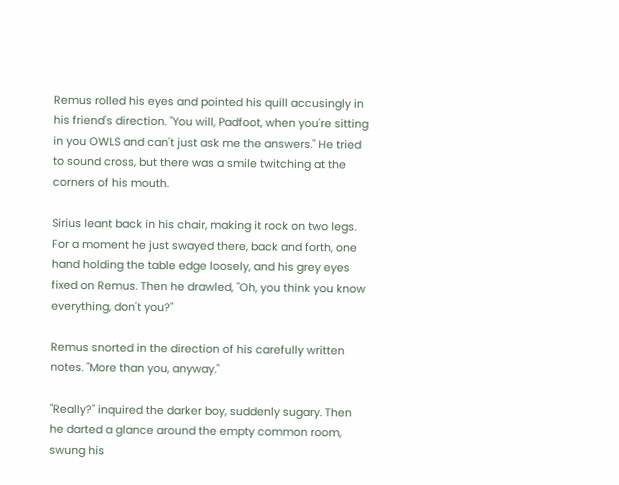Remus rolled his eyes and pointed his quill accusingly in his friend's direction. "You will, Padfoot, when you're sitting in you OWLS and can't just ask me the answers." He tried to sound cross, but there was a smile twitching at the corners of his mouth.

Sirius leant back in his chair, making it rock on two legs. For a moment he just swayed there, back and forth, one hand holding the table edge loosely, and his grey eyes fixed on Remus. Then he drawled, "Oh, you think you know everything, don't you?"

Remus snorted in the direction of his carefully written notes. "More than you, anyway."

"Really?" inquired the darker boy, suddenly sugary. Then he darted a glance around the empty common room, swung his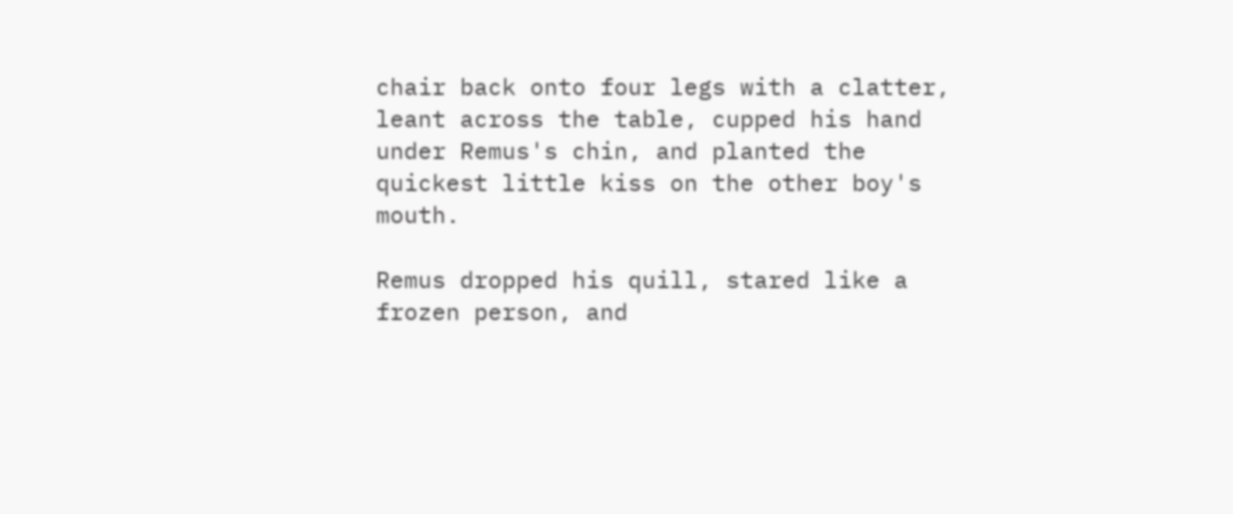chair back onto four legs with a clatter, leant across the table, cupped his hand under Remus's chin, and planted the quickest little kiss on the other boy's mouth.

Remus dropped his quill, stared like a frozen person, and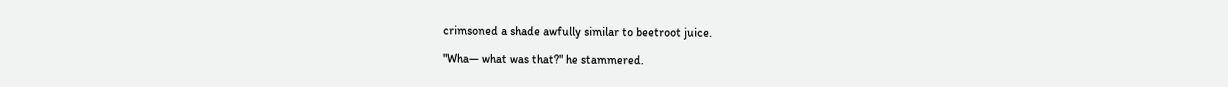crimsoned a shade awfully similar to beetroot juice.

"Wha― what was that?" he stammered.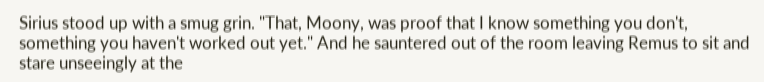Sirius stood up with a smug grin. "That, Moony, was proof that I know something you don't, something you haven't worked out yet." And he sauntered out of the room leaving Remus to sit and stare unseeingly at the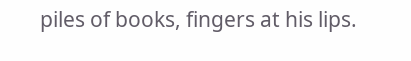piles of books, fingers at his lips.